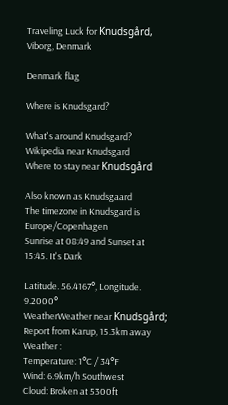Traveling Luck for Knudsgård, Viborg, Denmark

Denmark flag

Where is Knudsgard?

What's around Knudsgard?
Wikipedia near Knudsgard
Where to stay near Knudsgård

Also known as Knudsgaard
The timezone in Knudsgard is Europe/Copenhagen
Sunrise at 08:49 and Sunset at 15:45. It's Dark

Latitude. 56.4167°, Longitude. 9.2000°
WeatherWeather near Knudsgård; Report from Karup, 15.3km away
Weather :
Temperature: 1°C / 34°F
Wind: 6.9km/h Southwest
Cloud: Broken at 5300ft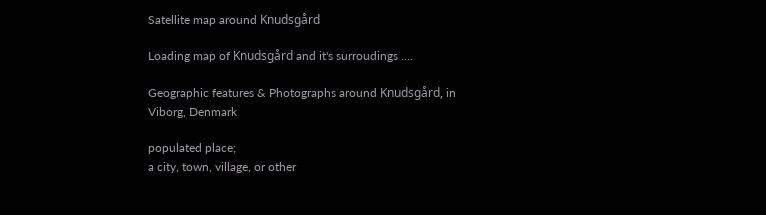Satellite map around Knudsgård

Loading map of Knudsgård and it's surroudings ....

Geographic features & Photographs around Knudsgård, in Viborg, Denmark

populated place;
a city, town, village, or other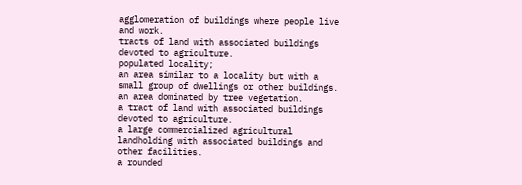agglomeration of buildings where people live and work.
tracts of land with associated buildings devoted to agriculture.
populated locality;
an area similar to a locality but with a small group of dwellings or other buildings.
an area dominated by tree vegetation.
a tract of land with associated buildings devoted to agriculture.
a large commercialized agricultural landholding with associated buildings and other facilities.
a rounded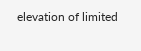elevation of limited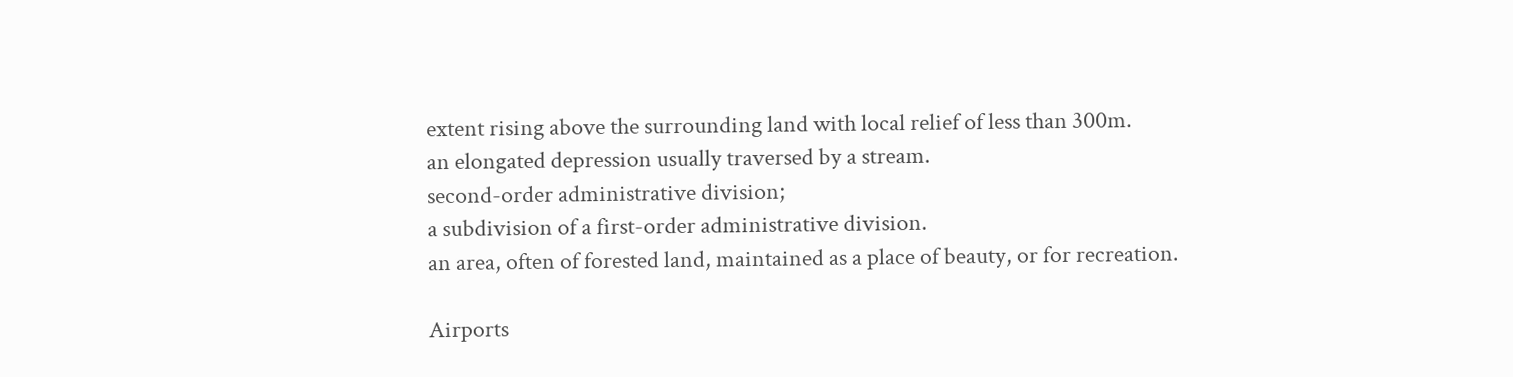extent rising above the surrounding land with local relief of less than 300m.
an elongated depression usually traversed by a stream.
second-order administrative division;
a subdivision of a first-order administrative division.
an area, often of forested land, maintained as a place of beauty, or for recreation.

Airports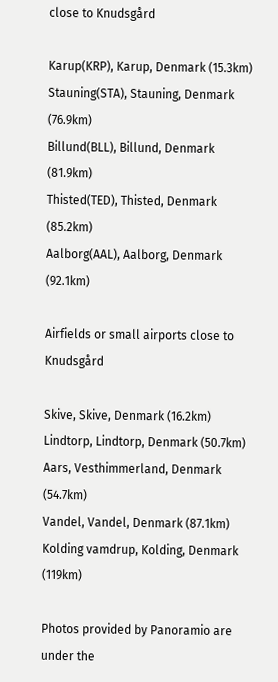close to Knudsgård

Karup(KRP), Karup, Denmark (15.3km)
Stauning(STA), Stauning, Denmark (76.9km)
Billund(BLL), Billund, Denmark (81.9km)
Thisted(TED), Thisted, Denmark (85.2km)
Aalborg(AAL), Aalborg, Denmark (92.1km)

Airfields or small airports close to Knudsgård

Skive, Skive, Denmark (16.2km)
Lindtorp, Lindtorp, Denmark (50.7km)
Aars, Vesthimmerland, Denmark (54.7km)
Vandel, Vandel, Denmark (87.1km)
Kolding vamdrup, Kolding, Denmark (119km)

Photos provided by Panoramio are under the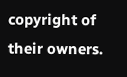copyright of their owners.